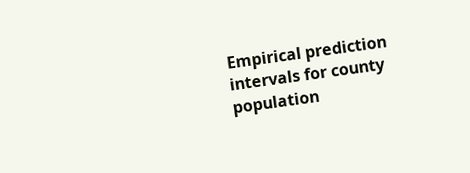Empirical prediction intervals for county population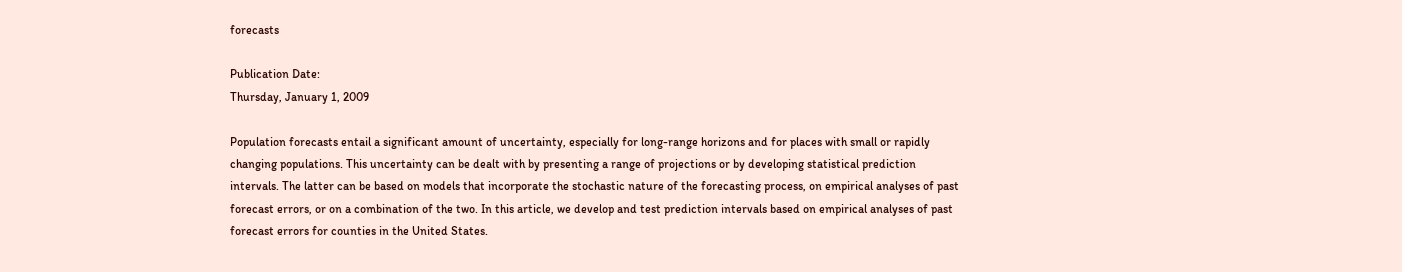forecasts

Publication Date:
Thursday, January 1, 2009

Population forecasts entail a significant amount of uncertainty, especially for long-range horizons and for places with small or rapidly changing populations. This uncertainty can be dealt with by presenting a range of projections or by developing statistical prediction intervals. The latter can be based on models that incorporate the stochastic nature of the forecasting process, on empirical analyses of past forecast errors, or on a combination of the two. In this article, we develop and test prediction intervals based on empirical analyses of past forecast errors for counties in the United States.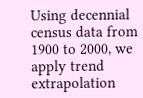Using decennial census data from 1900 to 2000, we apply trend extrapolation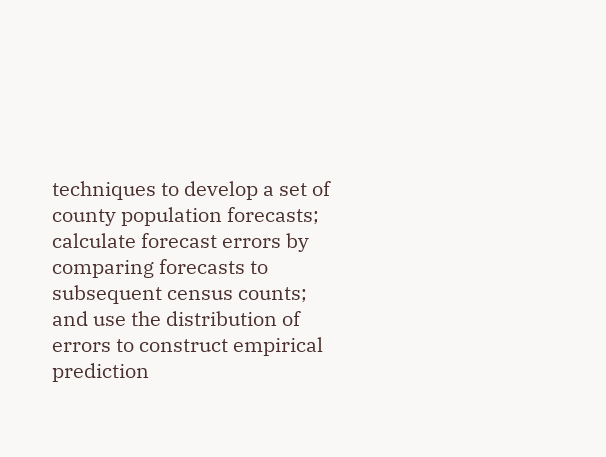techniques to develop a set of county population forecasts; calculate forecast errors by comparing forecasts to subsequent census counts; and use the distribution of errors to construct empirical prediction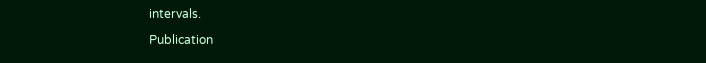intervals.

Publication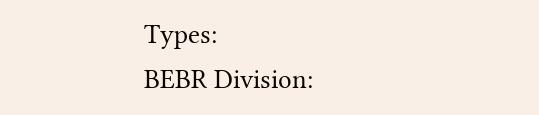Types:
BEBR Division: